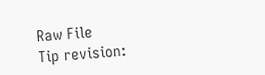Raw File
Tip revision: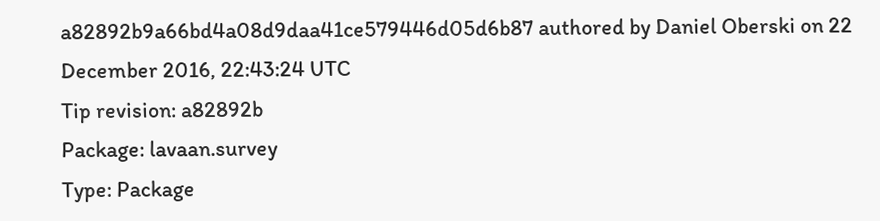a82892b9a66bd4a08d9daa41ce579446d05d6b87 authored by Daniel Oberski on 22 December 2016, 22:43:24 UTC
Tip revision: a82892b
Package: lavaan.survey
Type: Package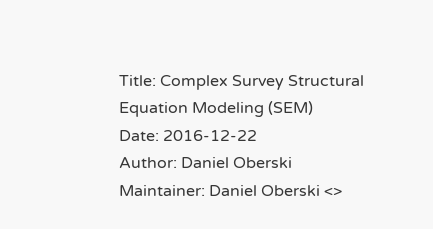Title: Complex Survey Structural Equation Modeling (SEM)
Date: 2016-12-22
Author: Daniel Oberski
Maintainer: Daniel Oberski <>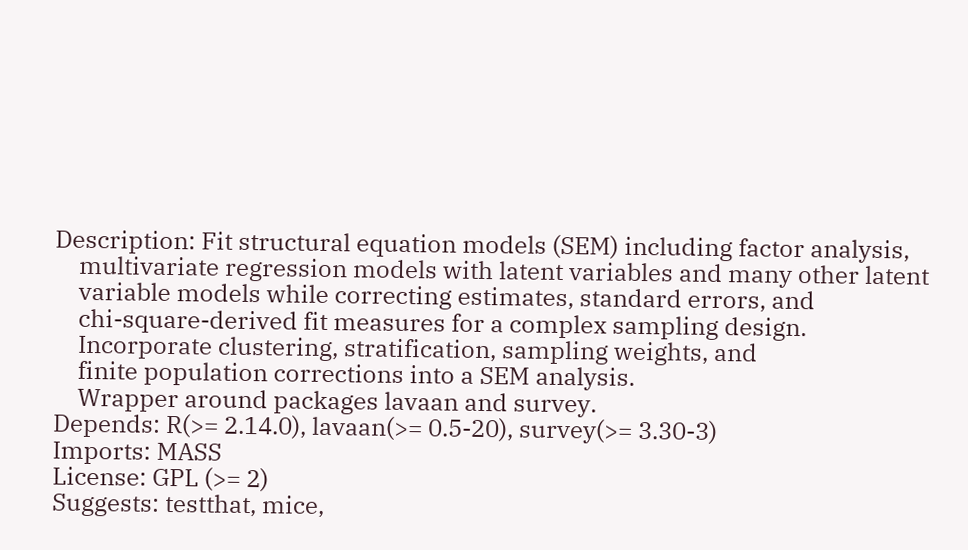Description: Fit structural equation models (SEM) including factor analysis,
    multivariate regression models with latent variables and many other latent
    variable models while correcting estimates, standard errors, and
    chi-square-derived fit measures for a complex sampling design.
    Incorporate clustering, stratification, sampling weights, and
    finite population corrections into a SEM analysis.
    Wrapper around packages lavaan and survey.
Depends: R(>= 2.14.0), lavaan(>= 0.5-20), survey(>= 3.30-3)
Imports: MASS
License: GPL (>= 2)
Suggests: testthat, mice,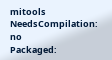mitools
NeedsCompilation: no
Packaged: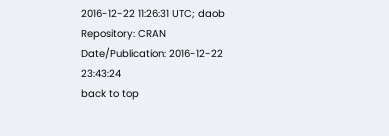2016-12-22 11:26:31 UTC; daob
Repository: CRAN
Date/Publication: 2016-12-22 23:43:24
back to top